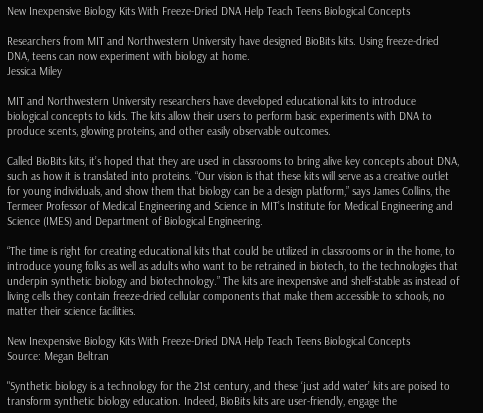New Inexpensive Biology Kits With Freeze-Dried DNA Help Teach Teens Biological Concepts

Researchers from MIT and Northwestern University have designed BioBits kits. Using freeze-dried DNA, teens can now experiment with biology at home.
Jessica Miley

MIT and Northwestern University researchers have developed educational kits to introduce biological concepts to kids. The kits allow their users to perform basic experiments with DNA to produce scents, glowing proteins, and other easily observable outcomes.

Called BioBits kits, it’s hoped that they are used in classrooms to bring alive key concepts about DNA, such as how it is translated into proteins. “Our vision is that these kits will serve as a creative outlet for young individuals, and show them that biology can be a design platform,” says James Collins, the Termeer Professor of Medical Engineering and Science in MIT’s Institute for Medical Engineering and Science (IMES) and Department of Biological Engineering.

“The time is right for creating educational kits that could be utilized in classrooms or in the home, to introduce young folks as well as adults who want to be retrained in biotech, to the technologies that underpin synthetic biology and biotechnology.” The kits are inexpensive and shelf-stable as instead of living cells they contain freeze-dried cellular components that make them accessible to schools, no matter their science facilities.

New Inexpensive Biology Kits With Freeze-Dried DNA Help Teach Teens Biological Concepts
Source: Megan Beltran

"Synthetic biology is a technology for the 21st century, and these ‘just add water’ kits are poised to transform synthetic biology education. Indeed, BioBits kits are user-friendly, engage the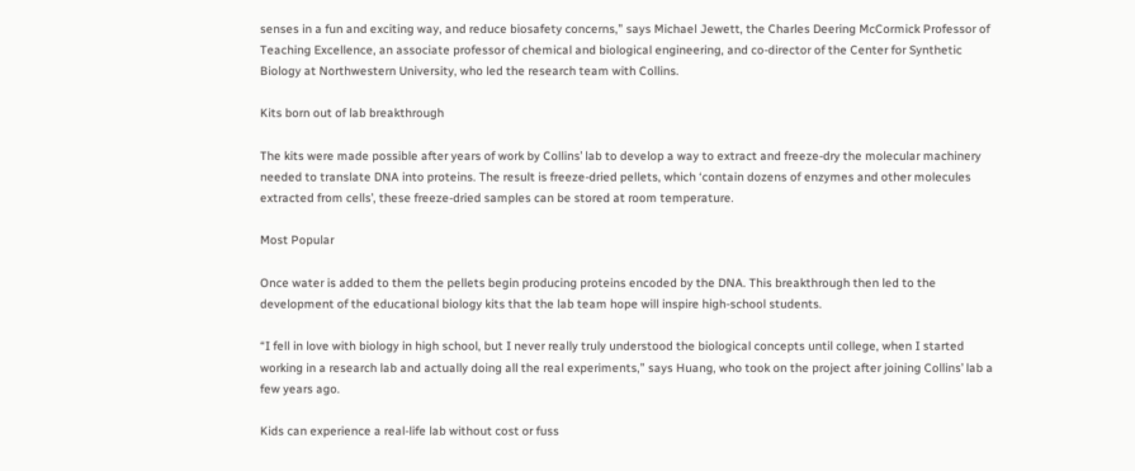senses in a fun and exciting way, and reduce biosafety concerns,” says Michael Jewett, the Charles Deering McCormick Professor of Teaching Excellence, an associate professor of chemical and biological engineering, and co-director of the Center for Synthetic Biology at Northwestern University, who led the research team with Collins.

Kits born out of lab breakthrough

The kits were made possible after years of work by Collins’ lab to develop a way to extract and freeze-dry the molecular machinery needed to translate DNA into proteins. The result is freeze-dried pellets, which ‘contain dozens of enzymes and other molecules extracted from cells’, these freeze-dried samples can be stored at room temperature.

Most Popular

Once water is added to them the pellets begin producing proteins encoded by the DNA. This breakthrough then led to the development of the educational biology kits that the lab team hope will inspire high-school students.

“I fell in love with biology in high school, but I never really truly understood the biological concepts until college, when I started working in a research lab and actually doing all the real experiments,” says Huang, who took on the project after joining Collins’ lab a few years ago.

Kids can experience a real-life lab without cost or fuss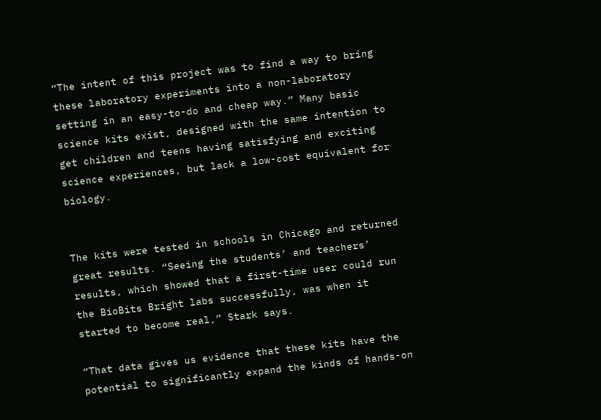“The intent of this project was to find a way to bring these laboratory experiments into a non-laboratory setting in an easy-to-do and cheap way.” Many basic science kits exist, designed with the same intention to get children and teens having satisfying and exciting science experiences, but lack a low-cost equivalent for biology.


The kits were tested in schools in Chicago and returned great results. “Seeing the students’ and teachers’ results, which showed that a first-time user could run the BioBits Bright labs successfully, was when it started to become real,” Stark says.

“That data gives us evidence that these kits have the potential to significantly expand the kinds of hands-on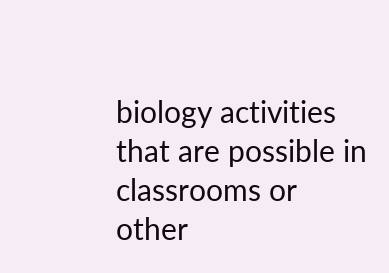biology activities that are possible in classrooms or other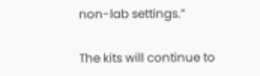non-lab settings.”

The kits will continue to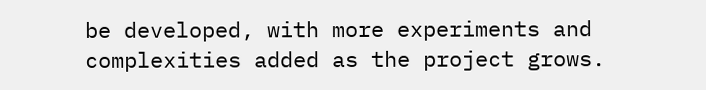be developed, with more experiments and complexities added as the project grows.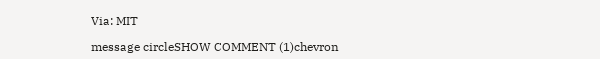Via: MIT

message circleSHOW COMMENT (1)chevron